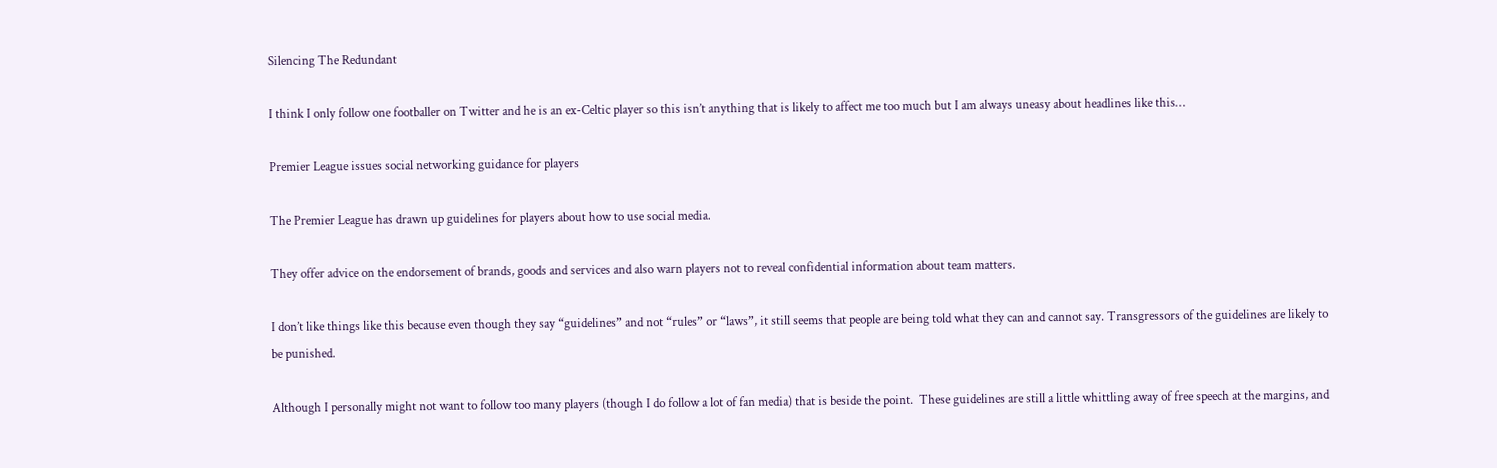Silencing The Redundant

I think I only follow one footballer on Twitter and he is an ex-Celtic player so this isn’t anything that is likely to affect me too much but I am always uneasy about headlines like this…

Premier League issues social networking guidance for players

The Premier League has drawn up guidelines for players about how to use social media.

They offer advice on the endorsement of brands, goods and services and also warn players not to reveal confidential information about team matters.

I don’t like things like this because even though they say “guidelines” and not “rules” or “laws”, it still seems that people are being told what they can and cannot say. Transgressors of the guidelines are likely to be punished.

Although I personally might not want to follow too many players (though I do follow a lot of fan media) that is beside the point.  These guidelines are still a little whittling away of free speech at the margins, and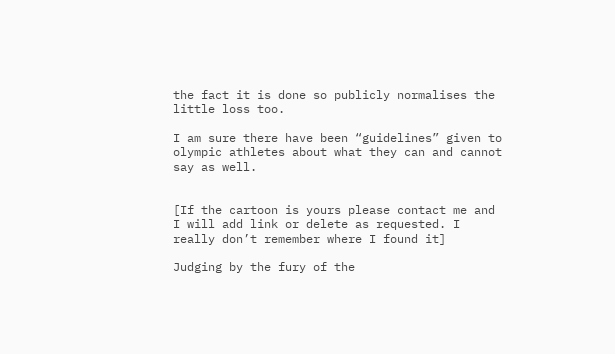the fact it is done so publicly normalises the little loss too.

I am sure there have been “guidelines” given to olympic athletes about what they can and cannot say as well.


[If the cartoon is yours please contact me and I will add link or delete as requested. I really don’t remember where I found it]

Judging by the fury of the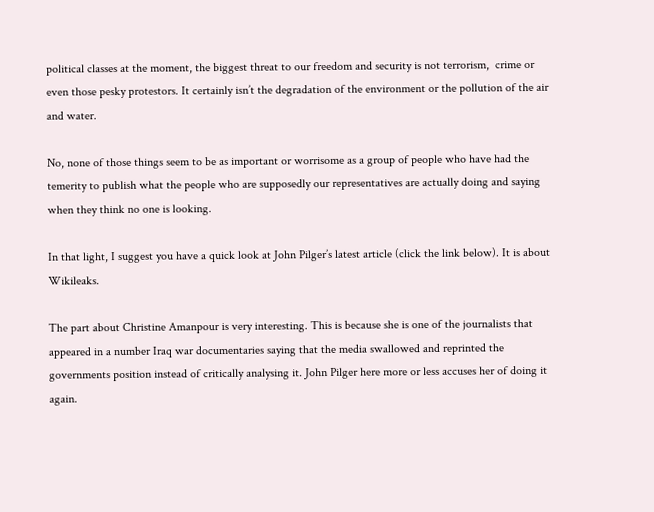political classes at the moment, the biggest threat to our freedom and security is not terrorism,  crime or even those pesky protestors. It certainly isn’t the degradation of the environment or the pollution of the air and water.

No, none of those things seem to be as important or worrisome as a group of people who have had the temerity to publish what the people who are supposedly our representatives are actually doing and saying when they think no one is looking.

In that light, I suggest you have a quick look at John Pilger’s latest article (click the link below). It is about Wikileaks.

The part about Christine Amanpour is very interesting. This is because she is one of the journalists that appeared in a number Iraq war documentaries saying that the media swallowed and reprinted the governments position instead of critically analysing it. John Pilger here more or less accuses her of doing it again.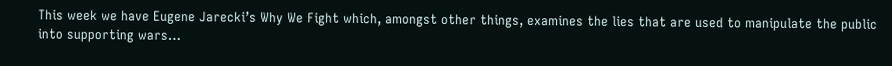This week we have Eugene Jarecki’s Why We Fight which, amongst other things, examines the lies that are used to manipulate the public into supporting wars…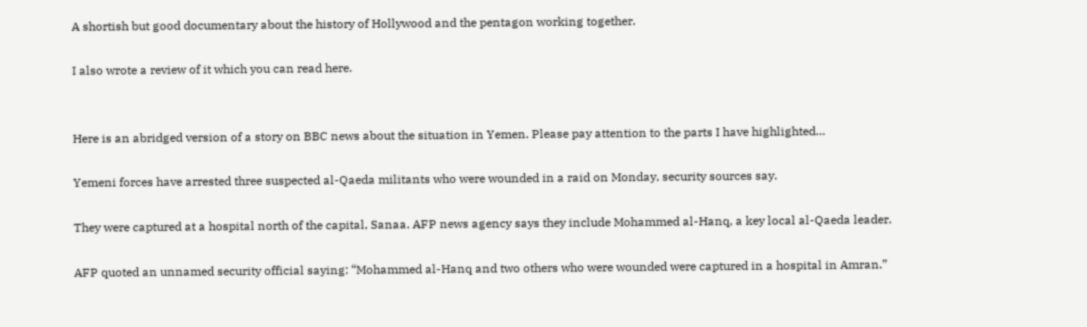A shortish but good documentary about the history of Hollywood and the pentagon working together.

I also wrote a review of it which you can read here.


Here is an abridged version of a story on BBC news about the situation in Yemen. Please pay attention to the parts I have highlighted…

Yemeni forces have arrested three suspected al-Qaeda militants who were wounded in a raid on Monday, security sources say.

They were captured at a hospital north of the capital, Sanaa. AFP news agency says they include Mohammed al-Hanq, a key local al-Qaeda leader.

AFP quoted an unnamed security official saying: “Mohammed al-Hanq and two others who were wounded were captured in a hospital in Amran.”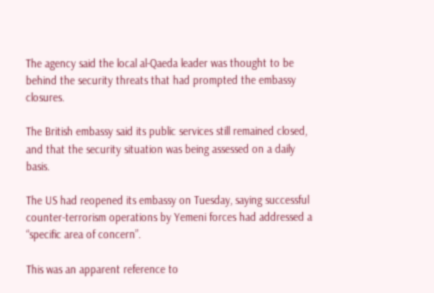The agency said the local al-Qaeda leader was thought to be behind the security threats that had prompted the embassy closures.

The British embassy said its public services still remained closed, and that the security situation was being assessed on a daily basis.

The US had reopened its embassy on Tuesday, saying successful counter-terrorism operations by Yemeni forces had addressed a “specific area of concern”.

This was an apparent reference to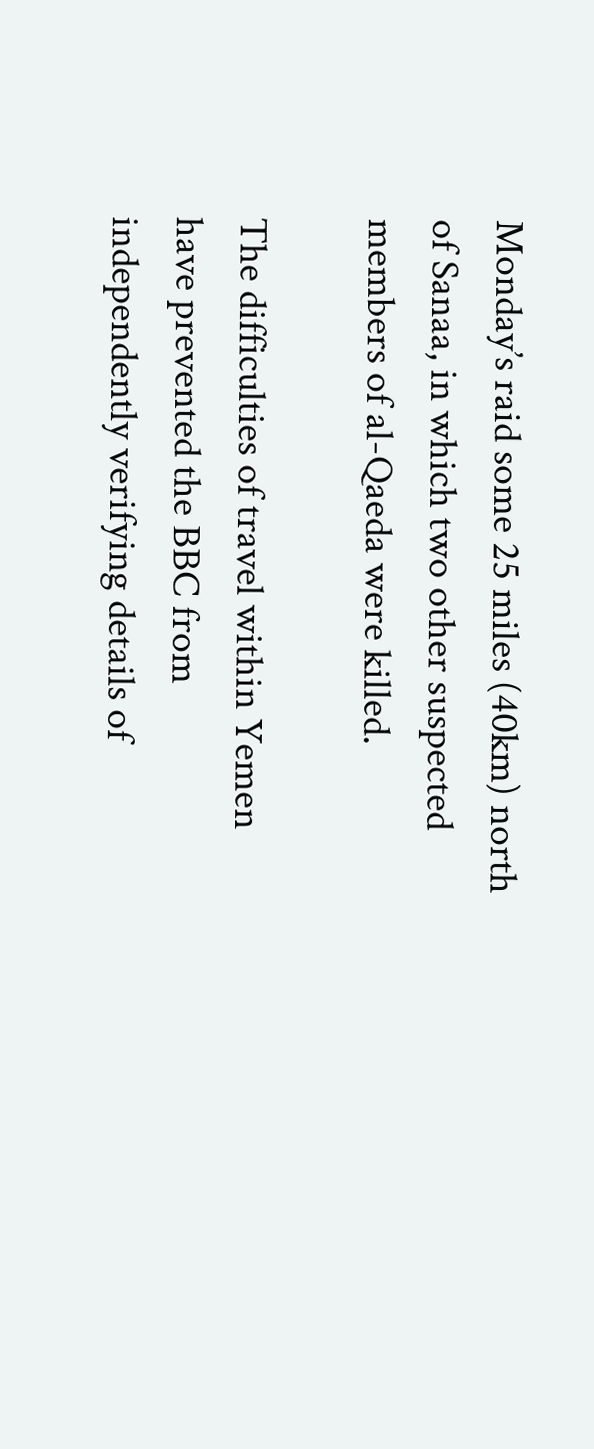Monday’s raid some 25 miles (40km) north of Sanaa, in which two other suspected members of al-Qaeda were killed.

The difficulties of travel within Yemen have prevented the BBC from independently verifying details of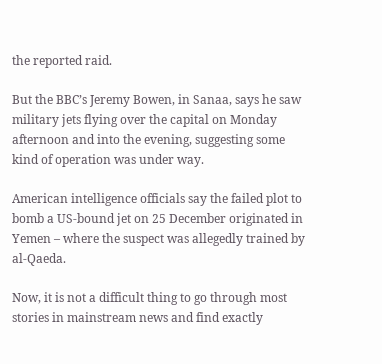the reported raid.

But the BBC’s Jeremy Bowen, in Sanaa, says he saw military jets flying over the capital on Monday afternoon and into the evening, suggesting some kind of operation was under way.

American intelligence officials say the failed plot to bomb a US-bound jet on 25 December originated in Yemen – where the suspect was allegedly trained by al-Qaeda.

Now, it is not a difficult thing to go through most stories in mainstream news and find exactly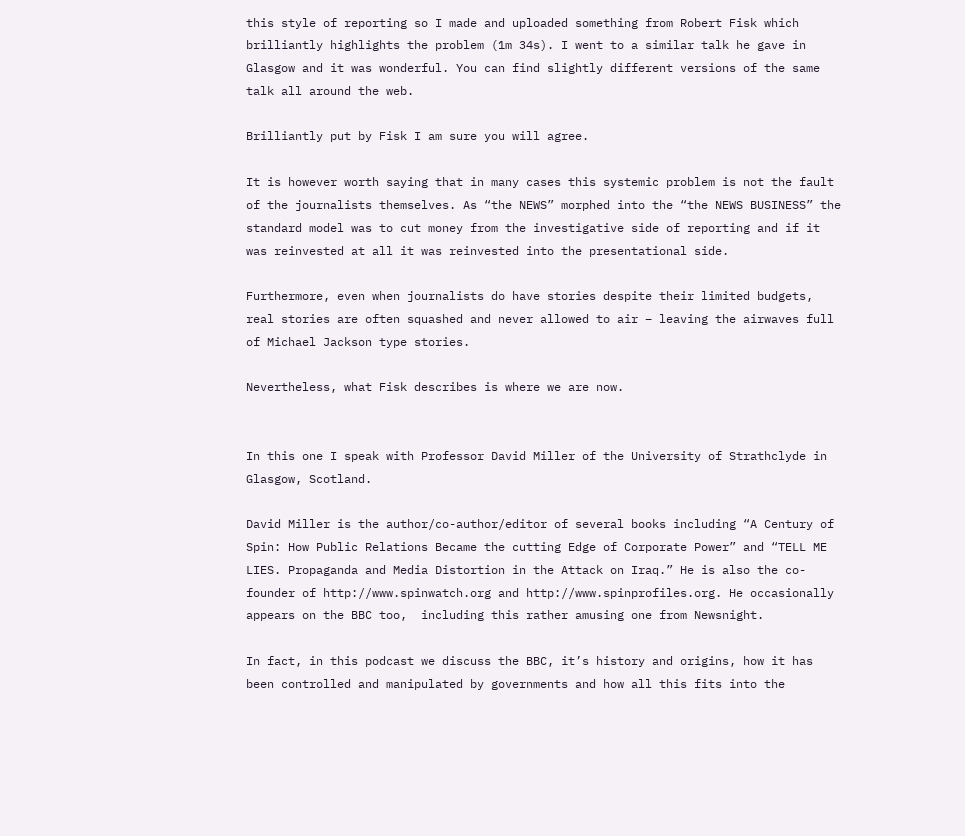this style of reporting so I made and uploaded something from Robert Fisk which brilliantly highlights the problem (1m 34s). I went to a similar talk he gave in Glasgow and it was wonderful. You can find slightly different versions of the same talk all around the web.

Brilliantly put by Fisk I am sure you will agree.

It is however worth saying that in many cases this systemic problem is not the fault of the journalists themselves. As “the NEWS” morphed into the “the NEWS BUSINESS” the standard model was to cut money from the investigative side of reporting and if it was reinvested at all it was reinvested into the presentational side.

Furthermore, even when journalists do have stories despite their limited budgets, real stories are often squashed and never allowed to air – leaving the airwaves full of Michael Jackson type stories.

Nevertheless, what Fisk describes is where we are now.


In this one I speak with Professor David Miller of the University of Strathclyde in Glasgow, Scotland.

David Miller is the author/co-author/editor of several books including “A Century of Spin: How Public Relations Became the cutting Edge of Corporate Power” and “TELL ME LIES. Propaganda and Media Distortion in the Attack on Iraq.” He is also the co-founder of http://www.spinwatch.org and http://www.spinprofiles.org. He occasionally appears on the BBC too,  including this rather amusing one from Newsnight.

In fact, in this podcast we discuss the BBC, it’s history and origins, how it has been controlled and manipulated by governments and how all this fits into the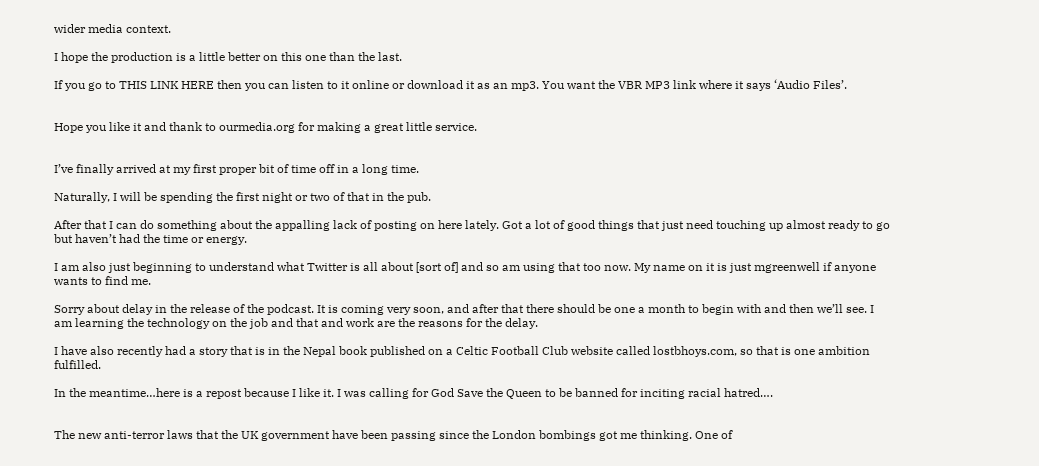wider media context.

I hope the production is a little better on this one than the last.

If you go to THIS LINK HERE then you can listen to it online or download it as an mp3. You want the VBR MP3 link where it says ‘Audio Files’.


Hope you like it and thank to ourmedia.org for making a great little service.


I’ve finally arrived at my first proper bit of time off in a long time.

Naturally, I will be spending the first night or two of that in the pub.

After that I can do something about the appalling lack of posting on here lately. Got a lot of good things that just need touching up almost ready to go but haven’t had the time or energy.

I am also just beginning to understand what Twitter is all about [sort of] and so am using that too now. My name on it is just mgreenwell if anyone wants to find me.

Sorry about delay in the release of the podcast. It is coming very soon, and after that there should be one a month to begin with and then we’ll see. I am learning the technology on the job and that and work are the reasons for the delay.

I have also recently had a story that is in the Nepal book published on a Celtic Football Club website called lostbhoys.com, so that is one ambition fulfilled.

In the meantime…here is a repost because I like it. I was calling for God Save the Queen to be banned for inciting racial hatred….


The new anti-terror laws that the UK government have been passing since the London bombings got me thinking. One of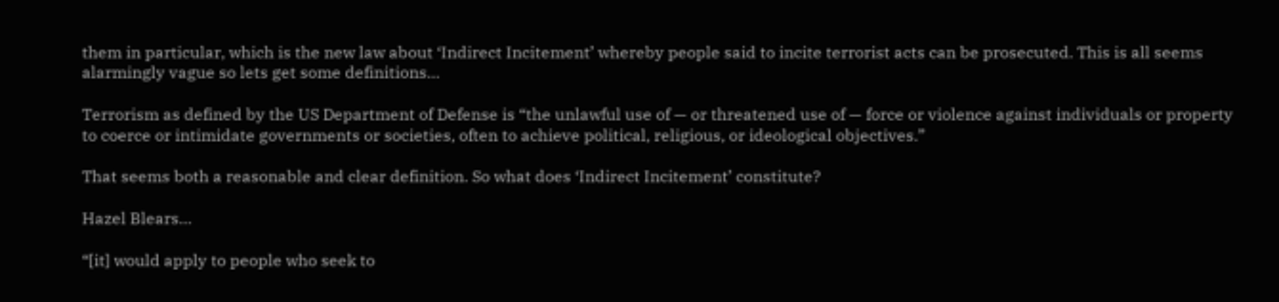them in particular, which is the new law about ‘Indirect Incitement’ whereby people said to incite terrorist acts can be prosecuted. This is all seems alarmingly vague so lets get some definitions…

Terrorism as defined by the US Department of Defense is “the unlawful use of — or threatened use of — force or violence against individuals or property to coerce or intimidate governments or societies, often to achieve political, religious, or ideological objectives.”

That seems both a reasonable and clear definition. So what does ‘Indirect Incitement’ constitute?

Hazel Blears…

“[it] would apply to people who seek to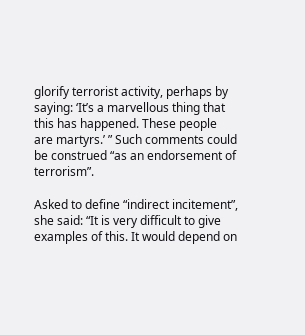glorify terrorist activity, perhaps by saying: ‘It’s a marvellous thing that this has happened. These people are martyrs.’ ” Such comments could be construed “as an endorsement of terrorism”.

Asked to define “indirect incitement”, she said: “It is very difficult to give examples of this. It would depend on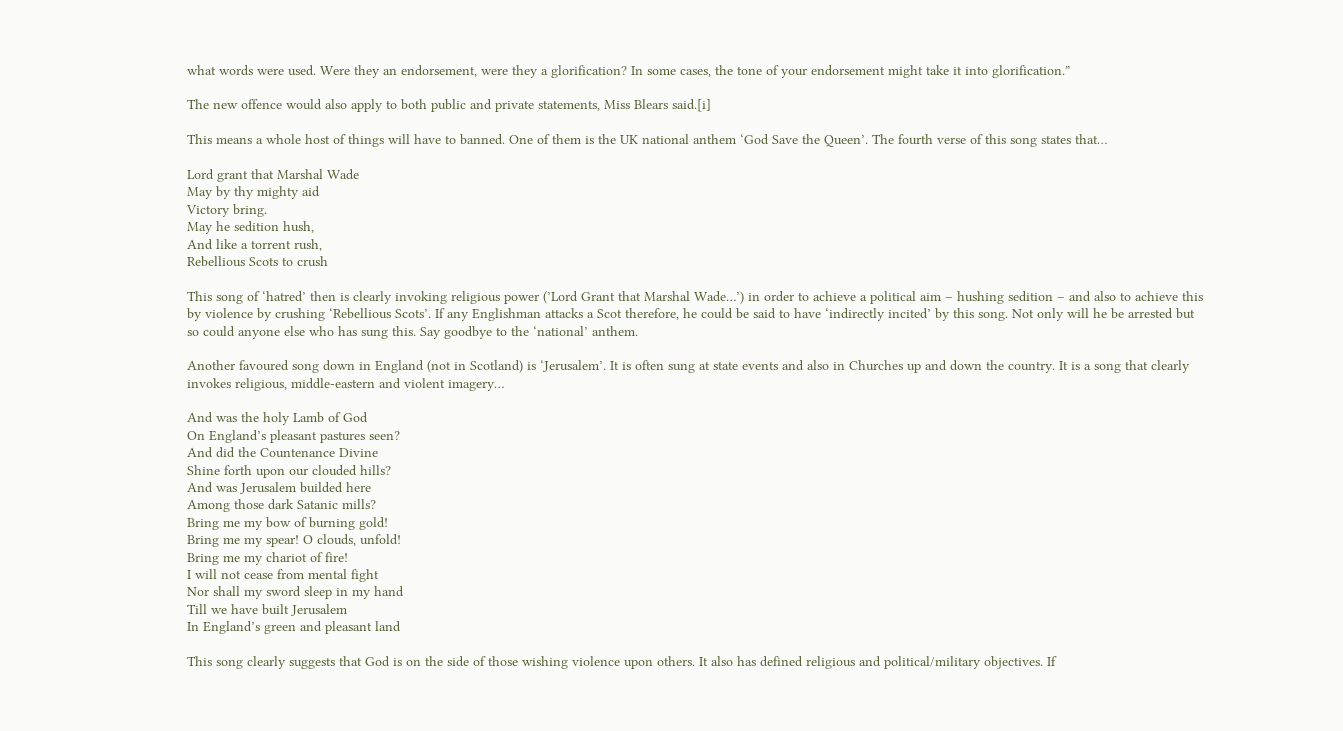what words were used. Were they an endorsement, were they a glorification? In some cases, the tone of your endorsement might take it into glorification.”

The new offence would also apply to both public and private statements, Miss Blears said.[i]

This means a whole host of things will have to banned. One of them is the UK national anthem ‘God Save the Queen’. The fourth verse of this song states that…

Lord grant that Marshal Wade
May by thy mighty aid
Victory bring.
May he sedition hush,
And like a torrent rush,
Rebellious Scots to crush

This song of ‘hatred’ then is clearly invoking religious power (’Lord Grant that Marshal Wade…’) in order to achieve a political aim – hushing sedition – and also to achieve this by violence by crushing ‘Rebellious Scots’. If any Englishman attacks a Scot therefore, he could be said to have ‘indirectly incited’ by this song. Not only will he be arrested but so could anyone else who has sung this. Say goodbye to the ‘national’ anthem.

Another favoured song down in England (not in Scotland) is ‘Jerusalem’. It is often sung at state events and also in Churches up and down the country. It is a song that clearly invokes religious, middle-eastern and violent imagery…

And was the holy Lamb of God
On England’s pleasant pastures seen?
And did the Countenance Divine
Shine forth upon our clouded hills?
And was Jerusalem builded here
Among those dark Satanic mills?
Bring me my bow of burning gold!
Bring me my spear! O clouds, unfold!
Bring me my chariot of fire!
I will not cease from mental fight
Nor shall my sword sleep in my hand
Till we have built Jerusalem
In England’s green and pleasant land

This song clearly suggests that God is on the side of those wishing violence upon others. It also has defined religious and political/military objectives. If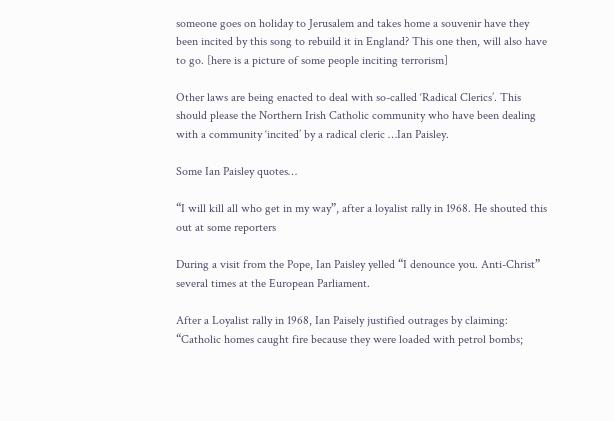someone goes on holiday to Jerusalem and takes home a souvenir have they been incited by this song to rebuild it in England? This one then, will also have to go. [here is a picture of some people inciting terrorism]

Other laws are being enacted to deal with so-called ‘Radical Clerics’. This should please the Northern Irish Catholic community who have been dealing with a community ‘incited’ by a radical cleric …Ian Paisley.

Some Ian Paisley quotes…

“I will kill all who get in my way”, after a loyalist rally in 1968. He shouted this out at some reporters

During a visit from the Pope, Ian Paisley yelled “I denounce you. Anti-Christ” several times at the European Parliament.

After a Loyalist rally in 1968, Ian Paisely justified outrages by claiming: “Catholic homes caught fire because they were loaded with petrol bombs;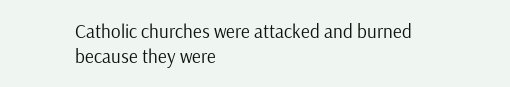Catholic churches were attacked and burned because they were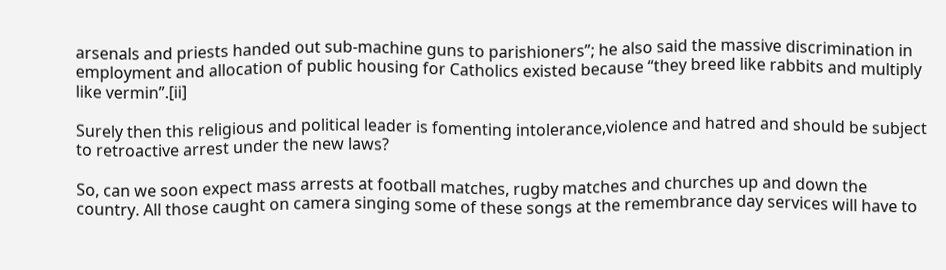arsenals and priests handed out sub-machine guns to parishioners”; he also said the massive discrimination in employment and allocation of public housing for Catholics existed because “they breed like rabbits and multiply like vermin”.[ii]

Surely then this religious and political leader is fomenting intolerance,violence and hatred and should be subject to retroactive arrest under the new laws?

So, can we soon expect mass arrests at football matches, rugby matches and churches up and down the country. All those caught on camera singing some of these songs at the remembrance day services will have to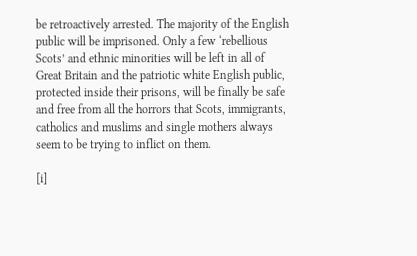be retroactively arrested. The majority of the English public will be imprisoned. Only a few ‘rebellious Scots’ and ethnic minorities will be left in all of Great Britain and the patriotic white English public, protected inside their prisons, will be finally be safe and free from all the horrors that Scots, immigrants, catholics and muslims and single mothers always seem to be trying to inflict on them.

[i]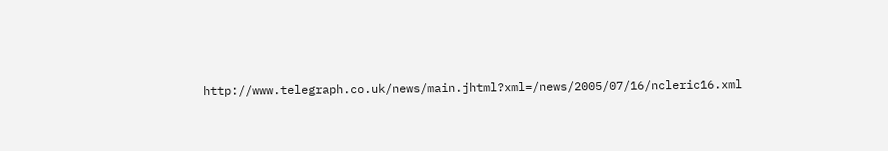http://www.telegraph.co.uk/news/main.jhtml?xml=/news/2005/07/16/ncleric16.xml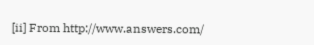[ii] From http://www.answers.com/